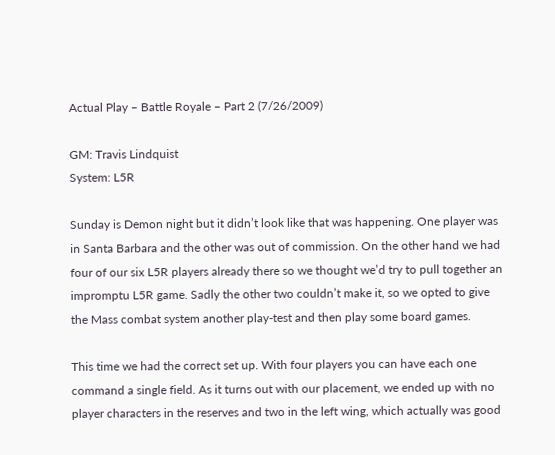Actual Play – Battle Royale – Part 2 (7/26/2009)

GM: Travis Lindquist
System: L5R

Sunday is Demon night but it didn’t look like that was happening. One player was in Santa Barbara and the other was out of commission. On the other hand we had four of our six L5R players already there so we thought we’d try to pull together an impromptu L5R game. Sadly the other two couldn’t make it, so we opted to give the Mass combat system another play-test and then play some board games.

This time we had the correct set up. With four players you can have each one command a single field. As it turns out with our placement, we ended up with no player characters in the reserves and two in the left wing, which actually was good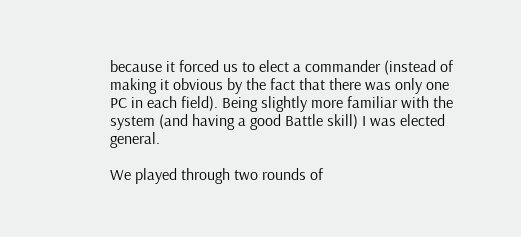because it forced us to elect a commander (instead of making it obvious by the fact that there was only one PC in each field). Being slightly more familiar with the system (and having a good Battle skill) I was elected general.

We played through two rounds of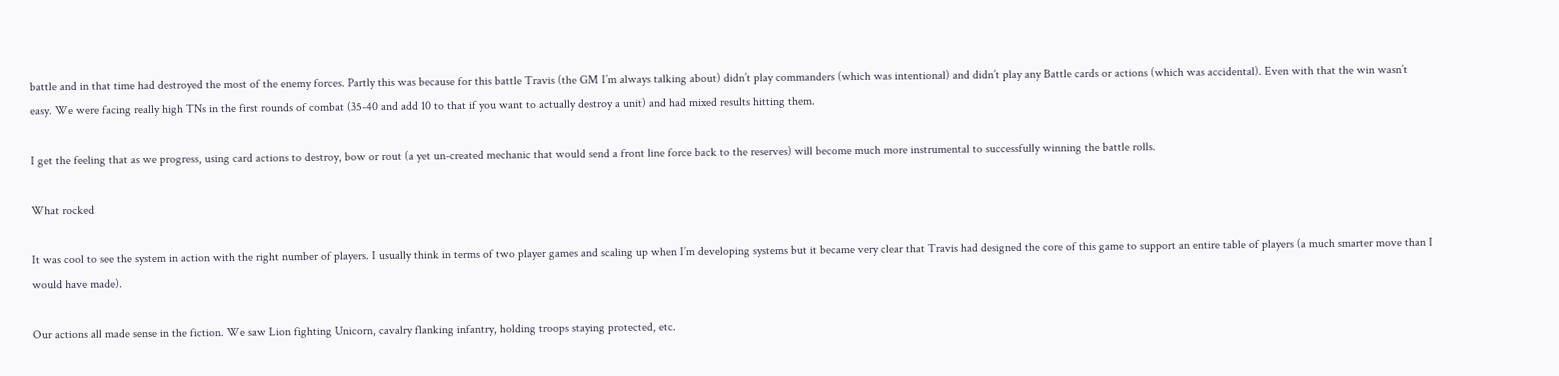battle and in that time had destroyed the most of the enemy forces. Partly this was because for this battle Travis (the GM I’m always talking about) didn’t play commanders (which was intentional) and didn’t play any Battle cards or actions (which was accidental). Even with that the win wasn’t easy. We were facing really high TNs in the first rounds of combat (35-40 and add 10 to that if you want to actually destroy a unit) and had mixed results hitting them.

I get the feeling that as we progress, using card actions to destroy, bow or rout (a yet un-created mechanic that would send a front line force back to the reserves) will become much more instrumental to successfully winning the battle rolls.

What rocked

It was cool to see the system in action with the right number of players. I usually think in terms of two player games and scaling up when I’m developing systems but it became very clear that Travis had designed the core of this game to support an entire table of players (a much smarter move than I would have made).

Our actions all made sense in the fiction. We saw Lion fighting Unicorn, cavalry flanking infantry, holding troops staying protected, etc.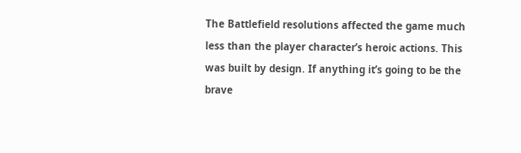The Battlefield resolutions affected the game much less than the player character’s heroic actions. This was built by design. If anything it’s going to be the brave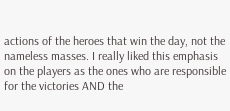actions of the heroes that win the day, not the nameless masses. I really liked this emphasis on the players as the ones who are responsible for the victories AND the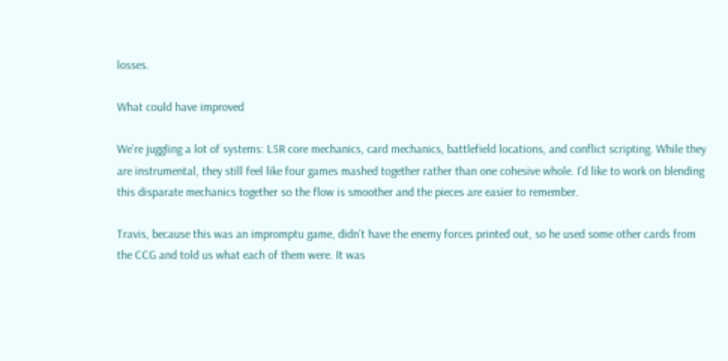losses.

What could have improved

We’re juggling a lot of systems: L5R core mechanics, card mechanics, battlefield locations, and conflict scripting. While they are instrumental, they still feel like four games mashed together rather than one cohesive whole. I’d like to work on blending this disparate mechanics together so the flow is smoother and the pieces are easier to remember.

Travis, because this was an impromptu game, didn’t have the enemy forces printed out, so he used some other cards from the CCG and told us what each of them were. It was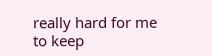really hard for me to keep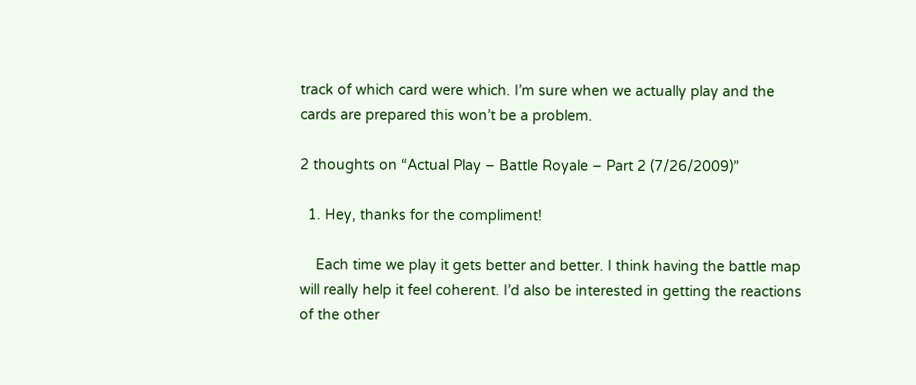track of which card were which. I’m sure when we actually play and the cards are prepared this won’t be a problem.

2 thoughts on “Actual Play – Battle Royale – Part 2 (7/26/2009)”

  1. Hey, thanks for the compliment!

    Each time we play it gets better and better. I think having the battle map will really help it feel coherent. I’d also be interested in getting the reactions of the other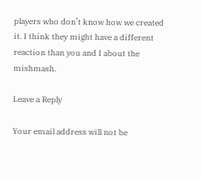players who don’t know how we created it. I think they might have a different reaction than you and I about the mishmash.

Leave a Reply

Your email address will not be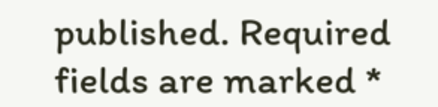published. Required fields are marked *